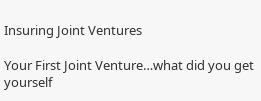Insuring Joint Ventures

Your First Joint Venture…what did you get yourself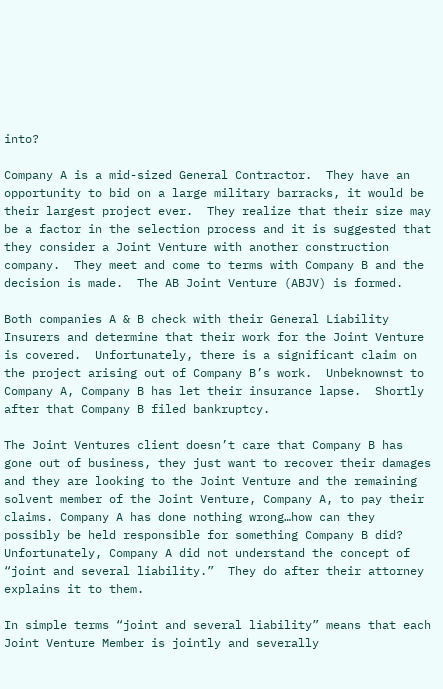into?

Company A is a mid-sized General Contractor.  They have an opportunity to bid on a large military barracks, it would be their largest project ever.  They realize that their size may be a factor in the selection process and it is suggested that they consider a Joint Venture with another construction company.  They meet and come to terms with Company B and the decision is made.  The AB Joint Venture (ABJV) is formed.

Both companies A & B check with their General Liability Insurers and determine that their work for the Joint Venture is covered.  Unfortunately, there is a significant claim on the project arising out of Company B’s work.  Unbeknownst to Company A, Company B has let their insurance lapse.  Shortly after that Company B filed bankruptcy.

The Joint Ventures client doesn’t care that Company B has gone out of business, they just want to recover their damages and they are looking to the Joint Venture and the remaining solvent member of the Joint Venture, Company A, to pay their claims. Company A has done nothing wrong…how can they possibly be held responsible for something Company B did?  Unfortunately, Company A did not understand the concept of “joint and several liability.”  They do after their attorney explains it to them.

In simple terms “joint and several liability” means that each Joint Venture Member is jointly and severally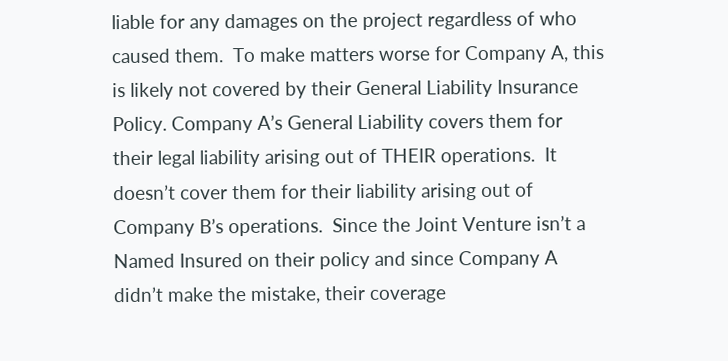liable for any damages on the project regardless of who caused them.  To make matters worse for Company A, this is likely not covered by their General Liability Insurance Policy. Company A’s General Liability covers them for their legal liability arising out of THEIR operations.  It doesn’t cover them for their liability arising out of Company B’s operations.  Since the Joint Venture isn’t a Named Insured on their policy and since Company A didn’t make the mistake, their coverage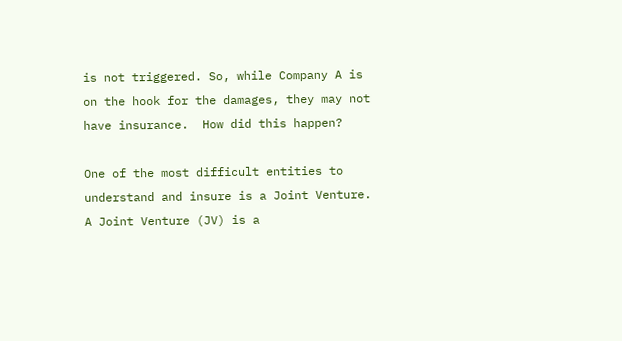is not triggered. So, while Company A is on the hook for the damages, they may not have insurance.  How did this happen?

One of the most difficult entities to understand and insure is a Joint Venture. A Joint Venture (JV) is a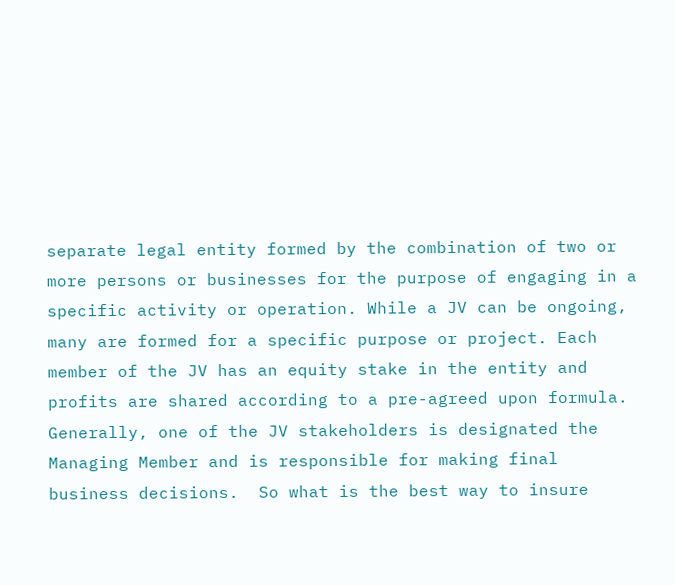separate legal entity formed by the combination of two or more persons or businesses for the purpose of engaging in a specific activity or operation. While a JV can be ongoing, many are formed for a specific purpose or project. Each member of the JV has an equity stake in the entity and profits are shared according to a pre-agreed upon formula. Generally, one of the JV stakeholders is designated the Managing Member and is responsible for making final business decisions.  So what is the best way to insure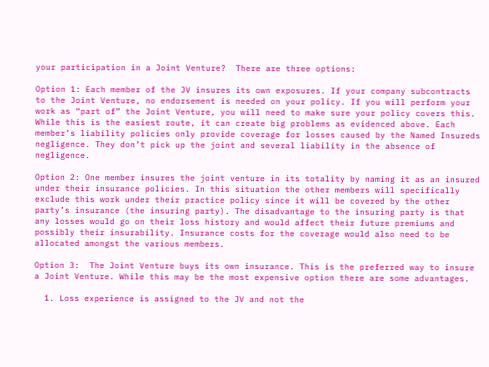your participation in a Joint Venture?  There are three options:

Option 1: Each member of the JV insures its own exposures. If your company subcontracts to the Joint Venture, no endorsement is needed on your policy. If you will perform your work as “part of” the Joint Venture, you will need to make sure your policy covers this.  While this is the easiest route, it can create big problems as evidenced above. Each member’s liability policies only provide coverage for losses caused by the Named Insureds negligence. They don’t pick up the joint and several liability in the absence of negligence.

Option 2: One member insures the joint venture in its totality by naming it as an insured under their insurance policies. In this situation the other members will specifically exclude this work under their practice policy since it will be covered by the other party’s insurance (the insuring party). The disadvantage to the insuring party is that any losses would go on their loss history and would affect their future premiums and possibly their insurability. Insurance costs for the coverage would also need to be allocated amongst the various members.

Option 3:  The Joint Venture buys its own insurance. This is the preferred way to insure a Joint Venture. While this may be the most expensive option there are some advantages.

  1. Loss experience is assigned to the JV and not the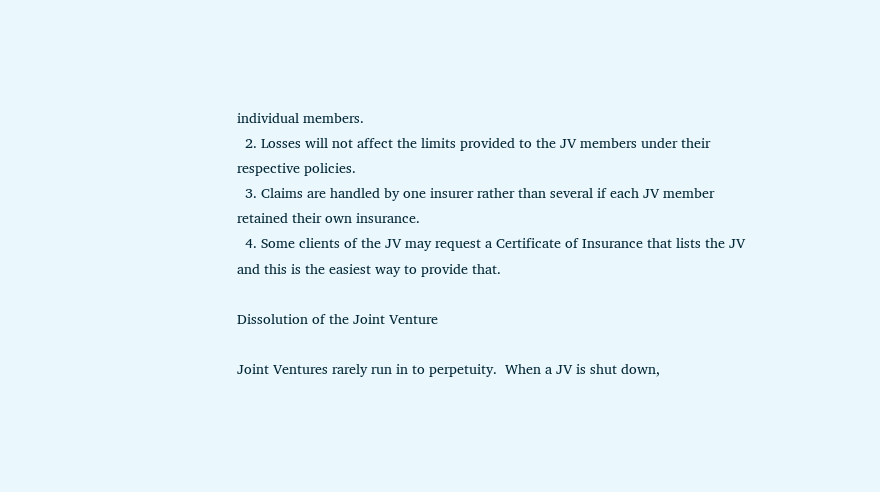individual members.
  2. Losses will not affect the limits provided to the JV members under their respective policies.
  3. Claims are handled by one insurer rather than several if each JV member retained their own insurance.
  4. Some clients of the JV may request a Certificate of Insurance that lists the JV and this is the easiest way to provide that.

Dissolution of the Joint Venture

Joint Ventures rarely run in to perpetuity.  When a JV is shut down,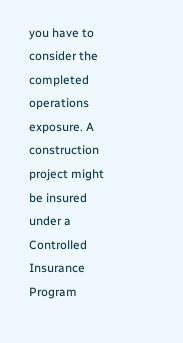you have to consider the completed operations exposure. A construction project might be insured under a Controlled Insurance Program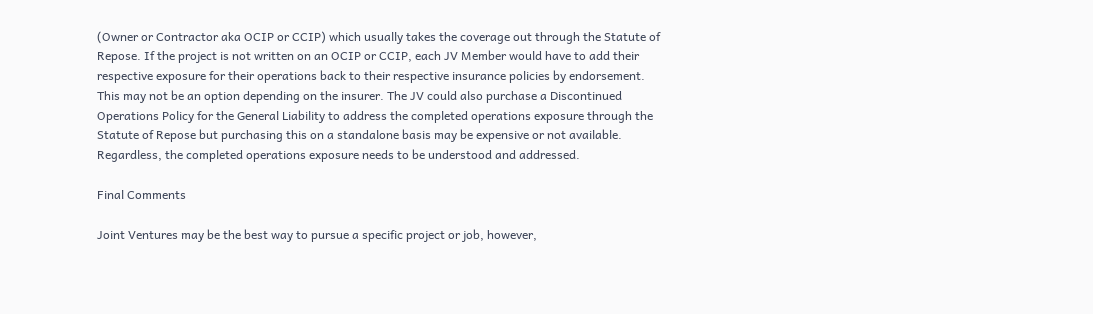(Owner or Contractor aka OCIP or CCIP) which usually takes the coverage out through the Statute of Repose. If the project is not written on an OCIP or CCIP, each JV Member would have to add their respective exposure for their operations back to their respective insurance policies by endorsement. This may not be an option depending on the insurer. The JV could also purchase a Discontinued Operations Policy for the General Liability to address the completed operations exposure through the Statute of Repose but purchasing this on a standalone basis may be expensive or not available. Regardless, the completed operations exposure needs to be understood and addressed.

Final Comments

Joint Ventures may be the best way to pursue a specific project or job, however,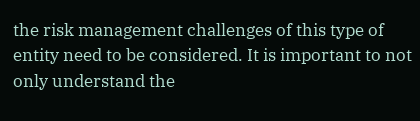the risk management challenges of this type of entity need to be considered. It is important to not only understand the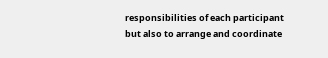responsibilities of each participant but also to arrange and coordinate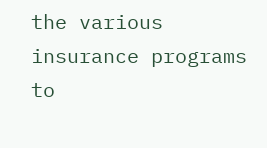the various insurance programs to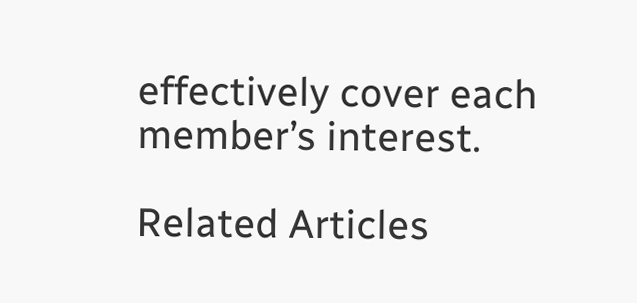effectively cover each member’s interest.

Related Articles